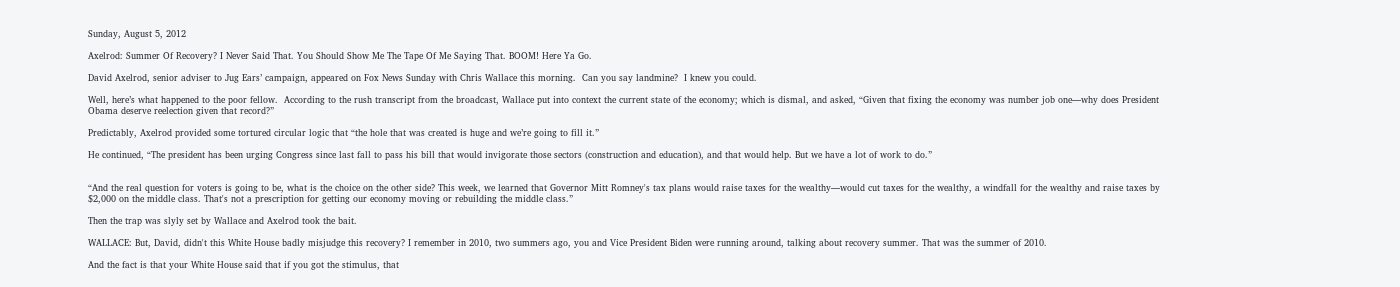Sunday, August 5, 2012

Axelrod: Summer Of Recovery? I Never Said That. You Should Show Me The Tape Of Me Saying That. BOOM! Here Ya Go.

David Axelrod, senior adviser to Jug Ears’ campaign, appeared on Fox News Sunday with Chris Wallace this morning.  Can you say landmine?  I knew you could.

Well, here’s what happened to the poor fellow.  According to the rush transcript from the broadcast, Wallace put into context the current state of the economy; which is dismal, and asked, “Given that fixing the economy was number job one—why does President Obama deserve reelection given that record?”

Predictably, Axelrod provided some tortured circular logic that “the hole that was created is huge and we’re going to fill it.”

He continued, “The president has been urging Congress since last fall to pass his bill that would invigorate those sectors (construction and education), and that would help. But we have a lot of work to do.”


“And the real question for voters is going to be, what is the choice on the other side? This week, we learned that Governor Mitt Romney's tax plans would raise taxes for the wealthy—would cut taxes for the wealthy, a windfall for the wealthy and raise taxes by $2,000 on the middle class. That's not a prescription for getting our economy moving or rebuilding the middle class.”

Then the trap was slyly set by Wallace and Axelrod took the bait.

WALLACE: But, David, didn't this White House badly misjudge this recovery? I remember in 2010, two summers ago, you and Vice President Biden were running around, talking about recovery summer. That was the summer of 2010.

And the fact is that your White House said that if you got the stimulus, that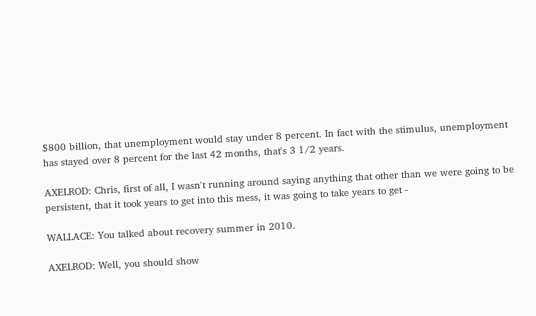$800 billion, that unemployment would stay under 8 percent. In fact with the stimulus, unemployment has stayed over 8 percent for the last 42 months, that's 3 1/2 years.

AXELROD: Chris, first of all, I wasn't running around saying anything that other than we were going to be persistent, that it took years to get into this mess, it was going to take years to get -

WALLACE: You talked about recovery summer in 2010.

AXELROD: Well, you should show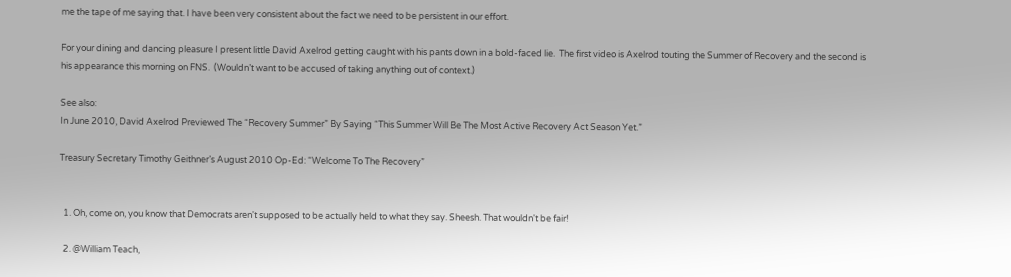me the tape of me saying that. I have been very consistent about the fact we need to be persistent in our effort.

For your dining and dancing pleasure I present little David Axelrod getting caught with his pants down in a bold-faced lie.  The first video is Axelrod touting the Summer of Recovery and the second is his appearance this morning on FNS.  (Wouldn’t want to be accused of taking anything out of context.)

See also:
In June 2010, David Axelrod Previewed The “Recovery Summer” By Saying “This Summer Will Be The Most Active Recovery Act Season Yet.”

Treasury Secretary Timothy Geithner’s August 2010 Op-Ed: “Welcome To The Recovery”


  1. Oh, come on, you know that Democrats aren't supposed to be actually held to what they say. Sheesh. That wouldn't be fair!

  2. @William Teach,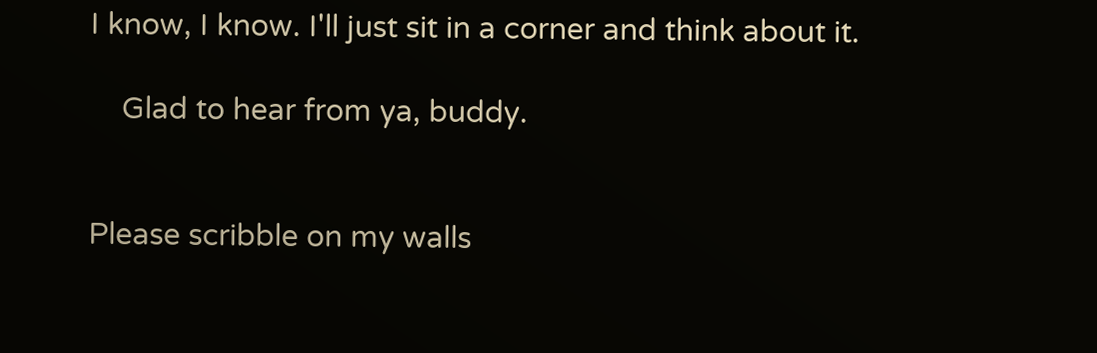I know, I know. I'll just sit in a corner and think about it.

    Glad to hear from ya, buddy.


Please scribble on my walls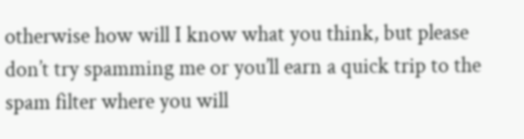otherwise how will I know what you think, but please don’t try spamming me or you’ll earn a quick trip to the spam filter where you will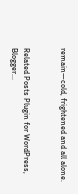remain—cold, frightened and all alone.


Related Posts Plugin for WordPress, Blogger...